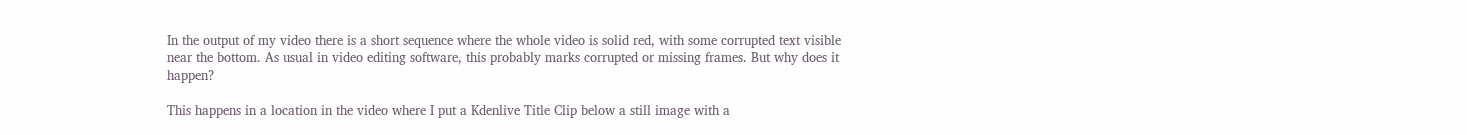In the output of my video there is a short sequence where the whole video is solid red, with some corrupted text visible near the bottom. As usual in video editing software, this probably marks corrupted or missing frames. But why does it happen?

This happens in a location in the video where I put a Kdenlive Title Clip below a still image with a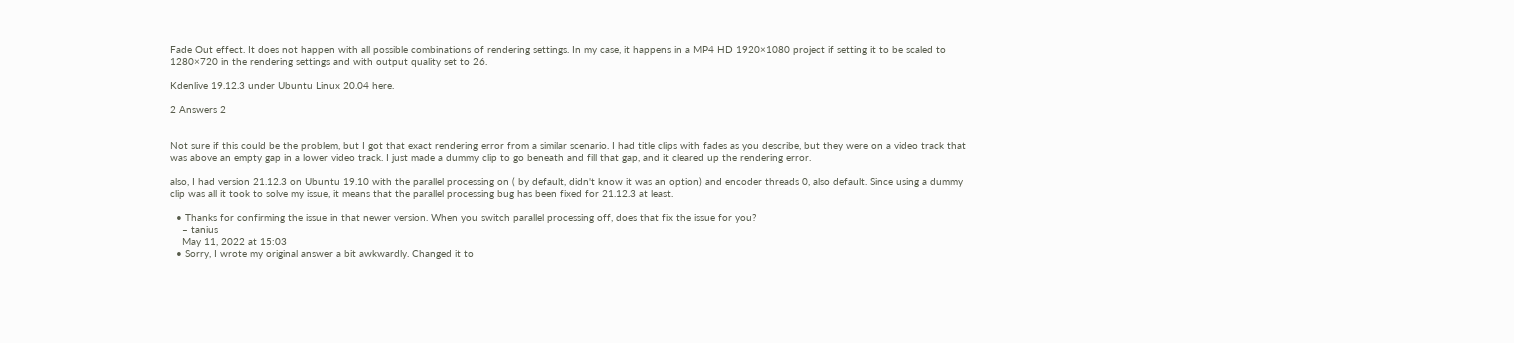Fade Out effect. It does not happen with all possible combinations of rendering settings. In my case, it happens in a MP4 HD 1920×1080 project if setting it to be scaled to 1280×720 in the rendering settings and with output quality set to 26.

Kdenlive 19.12.3 under Ubuntu Linux 20.04 here.

2 Answers 2


Not sure if this could be the problem, but I got that exact rendering error from a similar scenario. I had title clips with fades as you describe, but they were on a video track that was above an empty gap in a lower video track. I just made a dummy clip to go beneath and fill that gap, and it cleared up the rendering error.

also, I had version 21.12.3 on Ubuntu 19.10 with the parallel processing on ( by default, didn't know it was an option) and encoder threads 0, also default. Since using a dummy clip was all it took to solve my issue, it means that the parallel processing bug has been fixed for 21.12.3 at least.

  • Thanks for confirming the issue in that newer version. When you switch parallel processing off, does that fix the issue for you?
    – tanius
    May 11, 2022 at 15:03
  • Sorry, I wrote my original answer a bit awkwardly. Changed it to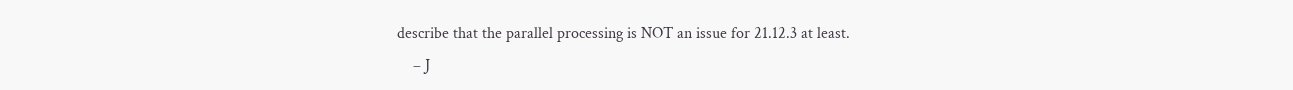describe that the parallel processing is NOT an issue for 21.12.3 at least.
    – J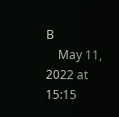B
    May 11, 2022 at 15:15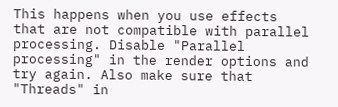This happens when you use effects that are not compatible with parallel processing. Disable "Parallel processing" in the render options and try again. Also make sure that "Threads" in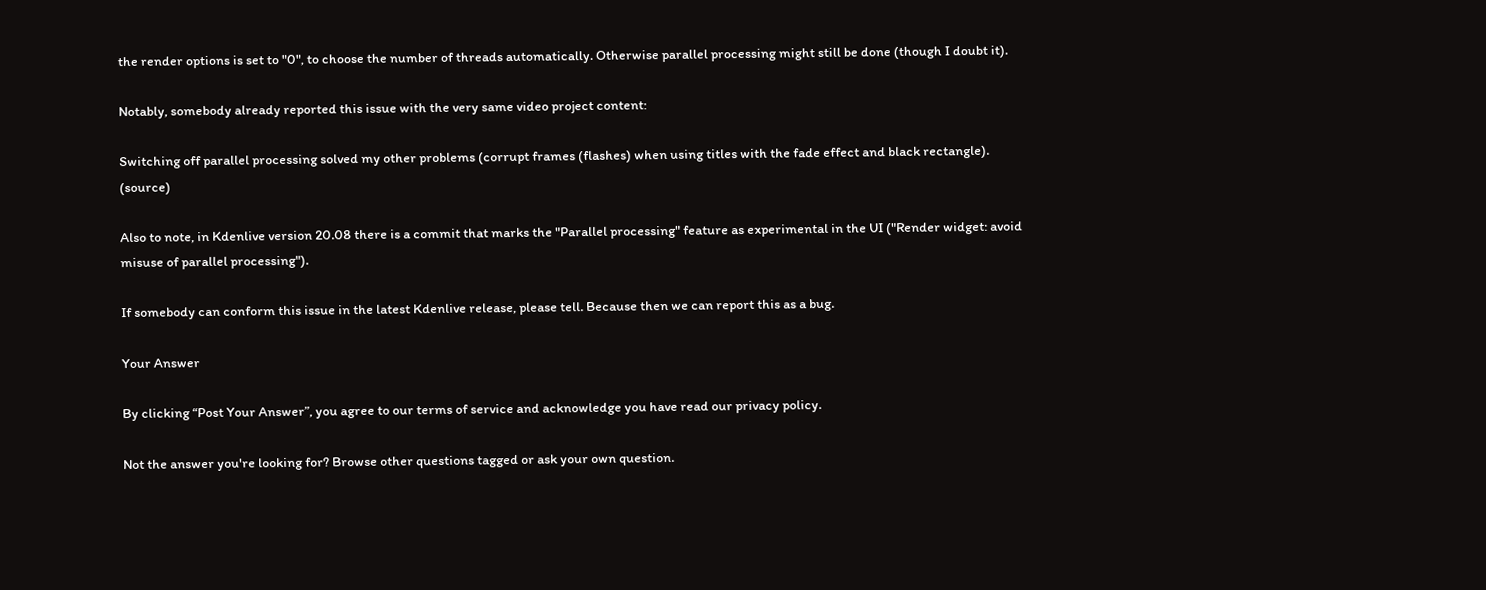the render options is set to "0", to choose the number of threads automatically. Otherwise parallel processing might still be done (though I doubt it).

Notably, somebody already reported this issue with the very same video project content:

Switching off parallel processing solved my other problems (corrupt frames (flashes) when using titles with the fade effect and black rectangle). (source)

Also to note, in Kdenlive version 20.08 there is a commit that marks the "Parallel processing" feature as experimental in the UI ("Render widget: avoid misuse of parallel processing").

If somebody can conform this issue in the latest Kdenlive release, please tell. Because then we can report this as a bug.

Your Answer

By clicking “Post Your Answer”, you agree to our terms of service and acknowledge you have read our privacy policy.

Not the answer you're looking for? Browse other questions tagged or ask your own question.